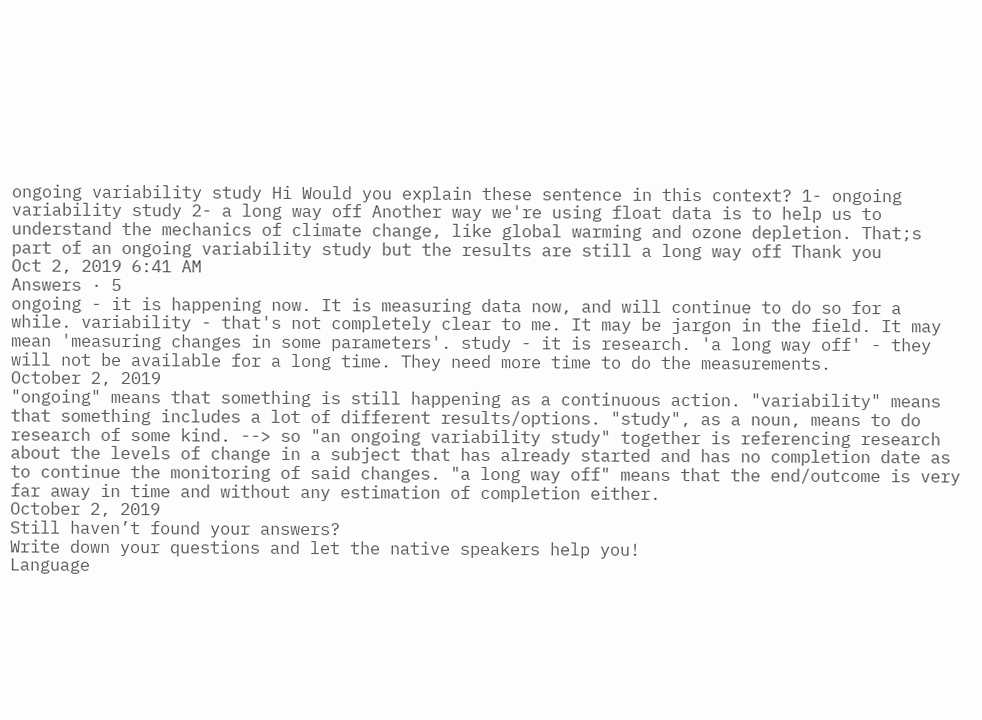ongoing variability study Hi Would you explain these sentence in this context? 1- ongoing variability study 2- a long way off Another way we're using float data is to help us to understand the mechanics of climate change, like global warming and ozone depletion. That;s part of an ongoing variability study but the results are still a long way off Thank you
Oct 2, 2019 6:41 AM
Answers · 5
ongoing - it is happening now. It is measuring data now, and will continue to do so for a while. variability - that's not completely clear to me. It may be jargon in the field. It may mean 'measuring changes in some parameters'. study - it is research. 'a long way off' - they will not be available for a long time. They need more time to do the measurements.
October 2, 2019
"ongoing" means that something is still happening as a continuous action. "variability" means that something includes a lot of different results/options. "study", as a noun, means to do research of some kind. --> so "an ongoing variability study" together is referencing research about the levels of change in a subject that has already started and has no completion date as to continue the monitoring of said changes. "a long way off" means that the end/outcome is very far away in time and without any estimation of completion either.
October 2, 2019
Still haven’t found your answers?
Write down your questions and let the native speakers help you!
Language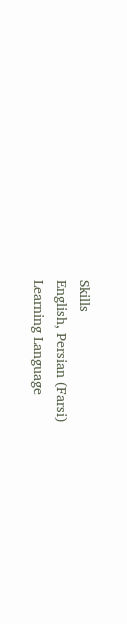Skills
English, Persian (Farsi)
Learning Language